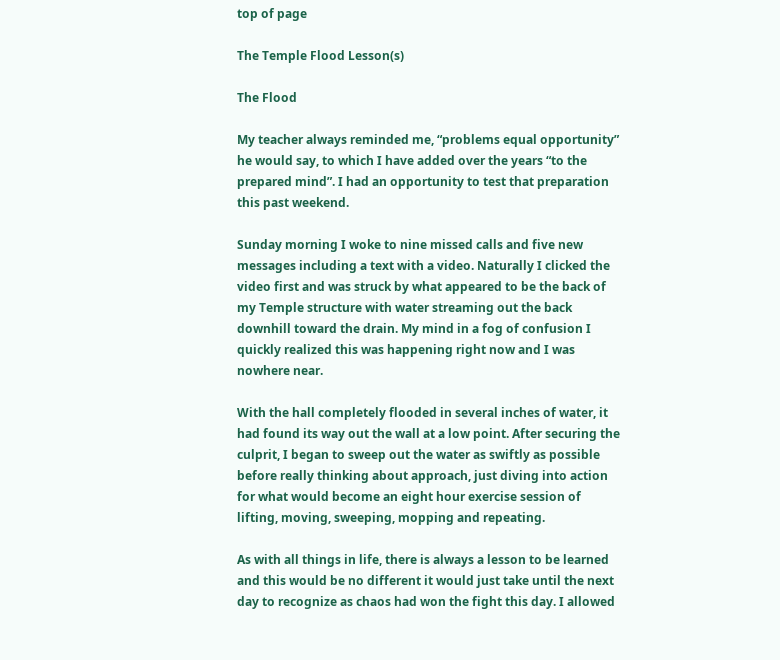top of page

The Temple Flood Lesson(s)

The Flood

My teacher always reminded me, “problems equal opportunity” he would say, to which I have added over the years “to the prepared mind”. I had an opportunity to test that preparation this past weekend.

Sunday morning I woke to nine missed calls and five new messages including a text with a video. Naturally I clicked the video first and was struck by what appeared to be the back of my Temple structure with water streaming out the back downhill toward the drain. My mind in a fog of confusion I quickly realized this was happening right now and I was nowhere near.

With the hall completely flooded in several inches of water, it had found its way out the wall at a low point. After securing the culprit, I began to sweep out the water as swiftly as possible before really thinking about approach, just diving into action for what would become an eight hour exercise session of lifting, moving, sweeping, mopping and repeating.

As with all things in life, there is always a lesson to be learned and this would be no different it would just take until the next day to recognize as chaos had won the fight this day. I allowed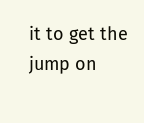it to get the jump on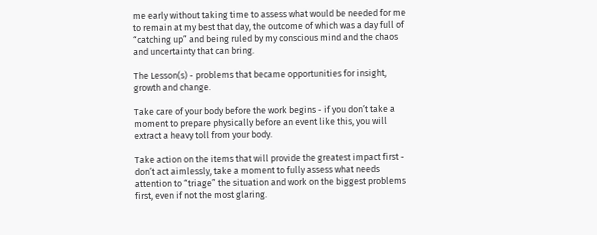me early without taking time to assess what would be needed for me to remain at my best that day, the outcome of which was a day full of “catching up” and being ruled by my conscious mind and the chaos and uncertainty that can bring.

The Lesson(s) - problems that became opportunities for insight, growth and change.

Take care of your body before the work begins - if you don’t take a moment to prepare physically before an event like this, you will extract a heavy toll from your body.

Take action on the items that will provide the greatest impact first - don’t act aimlessly, take a moment to fully assess what needs attention to “triage” the situation and work on the biggest problems first, even if not the most glaring.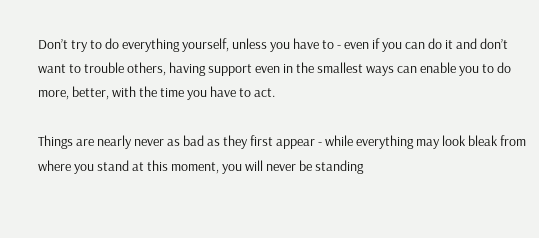Don’t try to do everything yourself, unless you have to - even if you can do it and don’t want to trouble others, having support even in the smallest ways can enable you to do more, better, with the time you have to act.

Things are nearly never as bad as they first appear - while everything may look bleak from where you stand at this moment, you will never be standing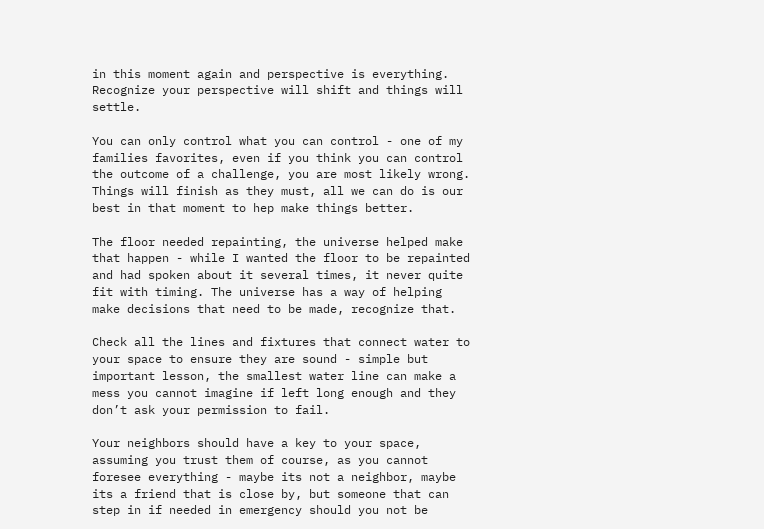in this moment again and perspective is everything. Recognize your perspective will shift and things will settle.

You can only control what you can control - one of my families favorites, even if you think you can control the outcome of a challenge, you are most likely wrong. Things will finish as they must, all we can do is our best in that moment to hep make things better.

The floor needed repainting, the universe helped make that happen - while I wanted the floor to be repainted and had spoken about it several times, it never quite fit with timing. The universe has a way of helping make decisions that need to be made, recognize that.

Check all the lines and fixtures that connect water to your space to ensure they are sound - simple but important lesson, the smallest water line can make a mess you cannot imagine if left long enough and they don’t ask your permission to fail.

Your neighbors should have a key to your space, assuming you trust them of course, as you cannot foresee everything - maybe its not a neighbor, maybe its a friend that is close by, but someone that can step in if needed in emergency should you not be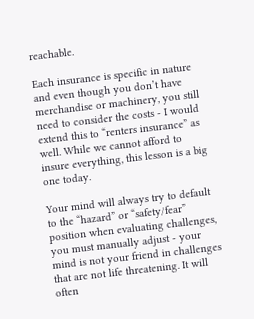reachable.

Each insurance is specific in nature and even though you don’t have merchandise or machinery, you still need to consider the costs - I would extend this to “renters insurance” as well. While we cannot afford to insure everything, this lesson is a big one today.

Your mind will always try to default to the “hazard” or “safety/fear” position when evaluating challenges, you must manually adjust - your mind is not your friend in challenges that are not life threatening. It will often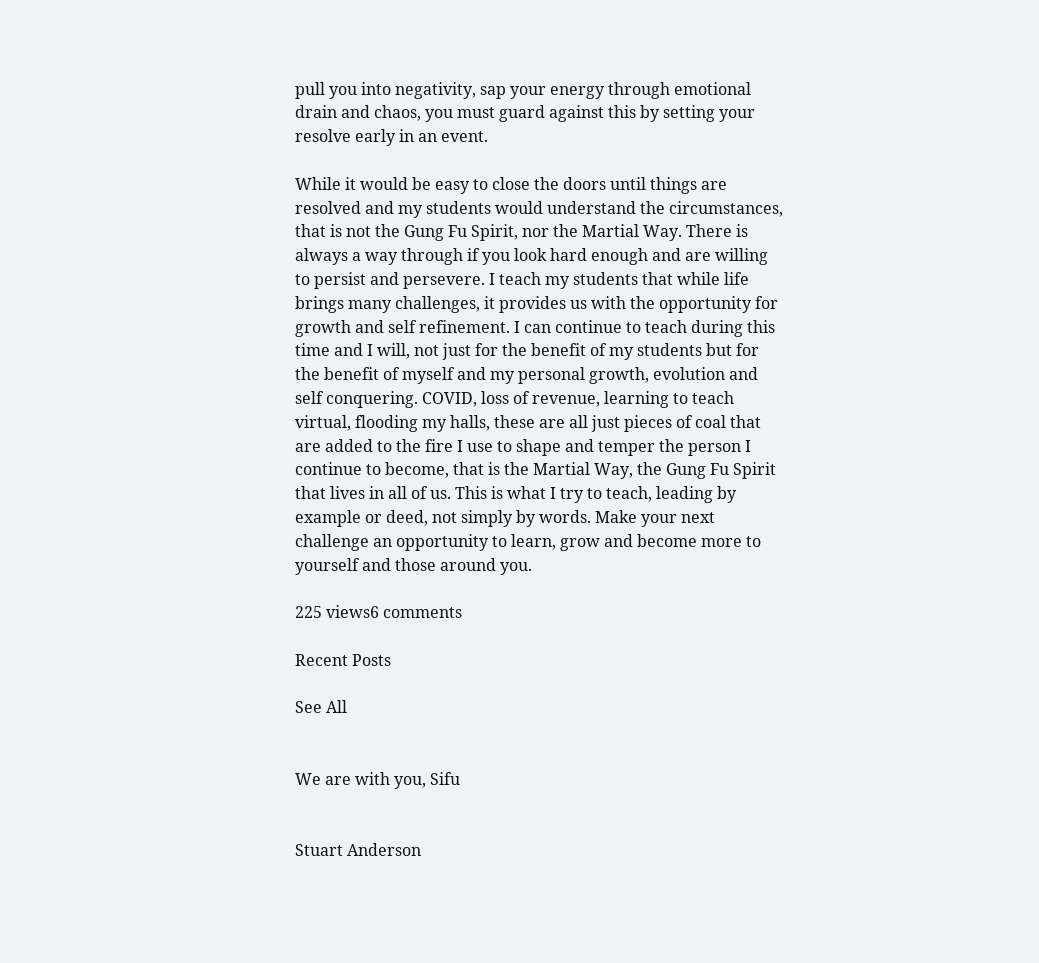pull you into negativity, sap your energy through emotional drain and chaos, you must guard against this by setting your resolve early in an event.

While it would be easy to close the doors until things are resolved and my students would understand the circumstances, that is not the Gung Fu Spirit, nor the Martial Way. There is always a way through if you look hard enough and are willing to persist and persevere. I teach my students that while life brings many challenges, it provides us with the opportunity for growth and self refinement. I can continue to teach during this time and I will, not just for the benefit of my students but for the benefit of myself and my personal growth, evolution and self conquering. COVID, loss of revenue, learning to teach virtual, flooding my halls, these are all just pieces of coal that are added to the fire I use to shape and temper the person I continue to become, that is the Martial Way, the Gung Fu Spirit that lives in all of us. This is what I try to teach, leading by example or deed, not simply by words. Make your next challenge an opportunity to learn, grow and become more to yourself and those around you.

225 views6 comments

Recent Posts

See All


We are with you, Sifu


Stuart Anderson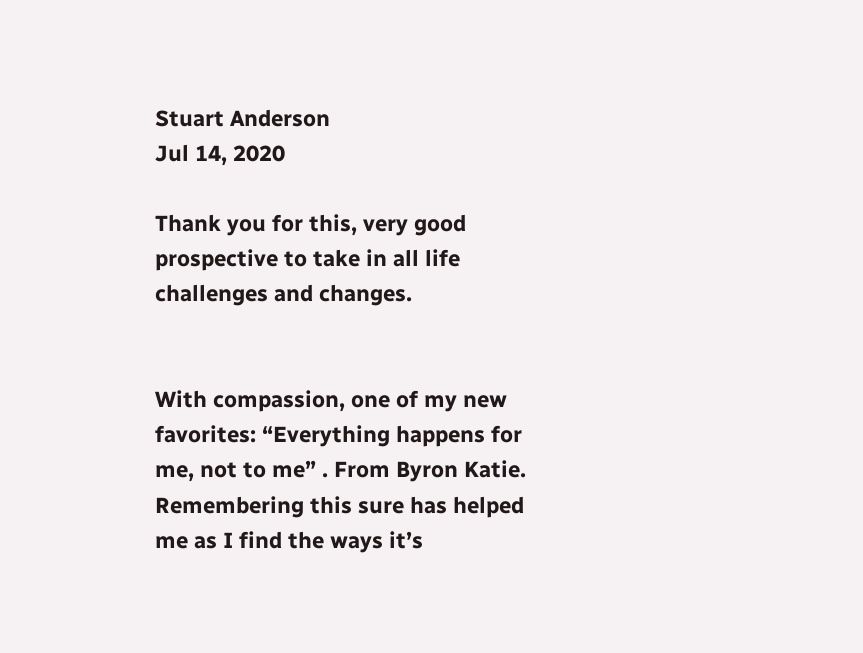Stuart Anderson
Jul 14, 2020

Thank you for this, very good prospective to take in all life challenges and changes.


With compassion, one of my new favorites: “Everything happens for me, not to me” . From Byron Katie. Remembering this sure has helped me as I find the ways it’s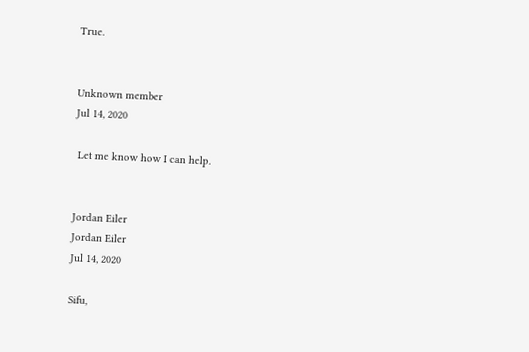True.


Unknown member
Jul 14, 2020

 Let me know how I can help.


Jordan Eiler
Jordan Eiler
Jul 14, 2020

Sifu,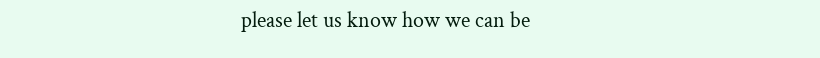please let us know how we can be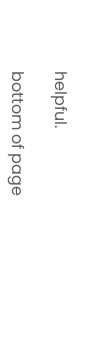helpful.

bottom of page